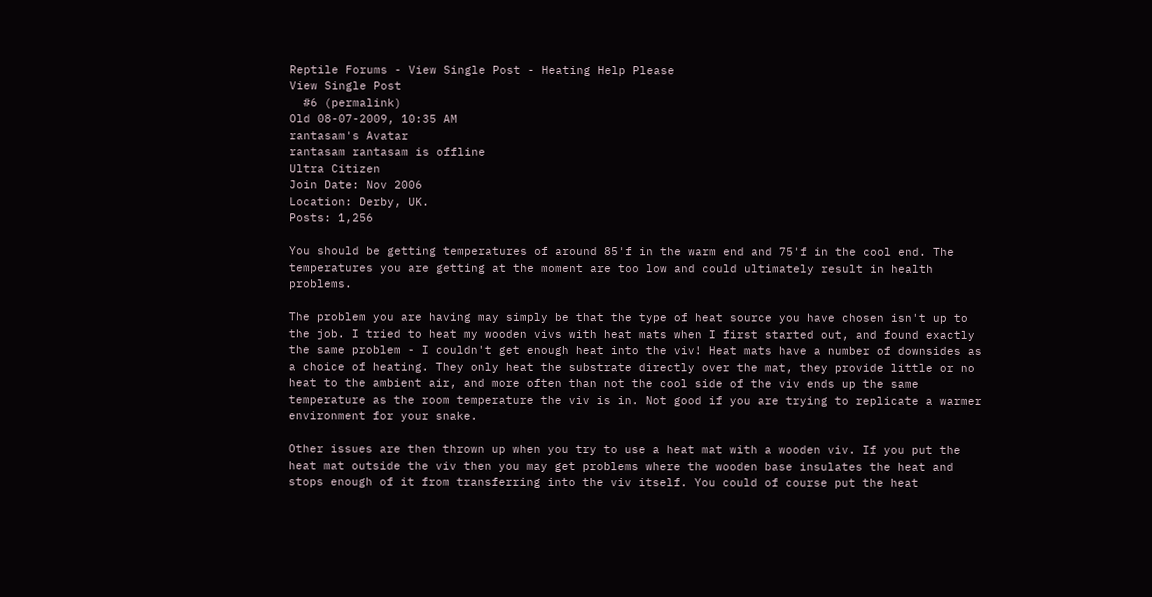Reptile Forums - View Single Post - Heating Help Please
View Single Post
  #6 (permalink)
Old 08-07-2009, 10:35 AM
rantasam's Avatar
rantasam rantasam is offline
Ultra Citizen
Join Date: Nov 2006
Location: Derby, UK.
Posts: 1,256

You should be getting temperatures of around 85'f in the warm end and 75'f in the cool end. The temperatures you are getting at the moment are too low and could ultimately result in health problems.

The problem you are having may simply be that the type of heat source you have chosen isn't up to the job. I tried to heat my wooden vivs with heat mats when I first started out, and found exactly the same problem - I couldn't get enough heat into the viv! Heat mats have a number of downsides as a choice of heating. They only heat the substrate directly over the mat, they provide little or no heat to the ambient air, and more often than not the cool side of the viv ends up the same temperature as the room temperature the viv is in. Not good if you are trying to replicate a warmer environment for your snake.

Other issues are then thrown up when you try to use a heat mat with a wooden viv. If you put the heat mat outside the viv then you may get problems where the wooden base insulates the heat and stops enough of it from transferring into the viv itself. You could of course put the heat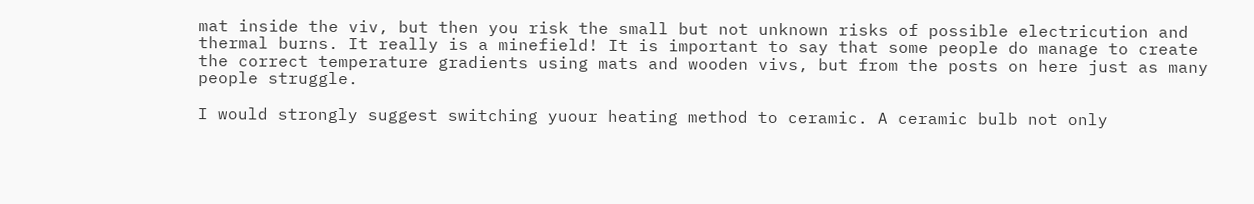mat inside the viv, but then you risk the small but not unknown risks of possible electricution and thermal burns. It really is a minefield! It is important to say that some people do manage to create the correct temperature gradients using mats and wooden vivs, but from the posts on here just as many people struggle.

I would strongly suggest switching yuour heating method to ceramic. A ceramic bulb not only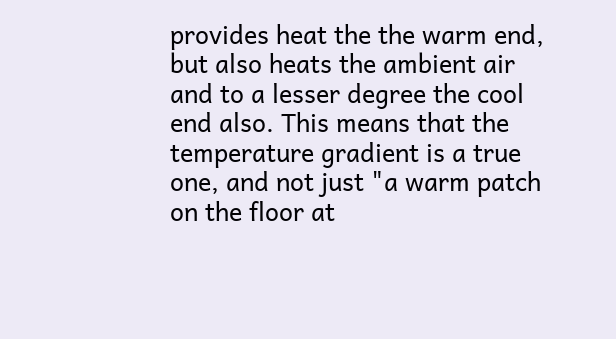provides heat the the warm end, but also heats the ambient air and to a lesser degree the cool end also. This means that the temperature gradient is a true one, and not just "a warm patch on the floor at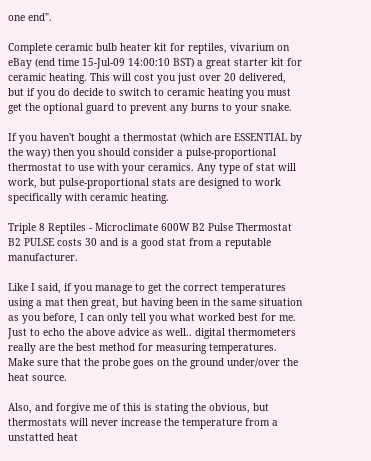one end".

Complete ceramic bulb heater kit for reptiles, vivarium on eBay (end time 15-Jul-09 14:00:10 BST) a great starter kit for ceramic heating. This will cost you just over 20 delivered, but if you do decide to switch to ceramic heating you must get the optional guard to prevent any burns to your snake.

If you haven't bought a thermostat (which are ESSENTIAL by the way) then you should consider a pulse-proportional thermostat to use with your ceramics. Any type of stat will work, but pulse-proportional stats are designed to work specifically with ceramic heating.

Triple 8 Reptiles - Microclimate 600W B2 Pulse Thermostat B2 PULSE costs 30 and is a good stat from a reputable manufacturer.

Like I said, if you manage to get the correct temperatures using a mat then great, but having been in the same situation as you before, I can only tell you what worked best for me. Just to echo the above advice as well.. digital thermometers really are the best method for measuring temperatures. Make sure that the probe goes on the ground under/over the heat source.

Also, and forgive me of this is stating the obvious, but thermostats will never increase the temperature from a unstatted heat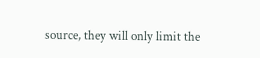source, they will only limit the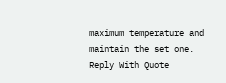maximum temperature and maintain the set one.
Reply With Quote